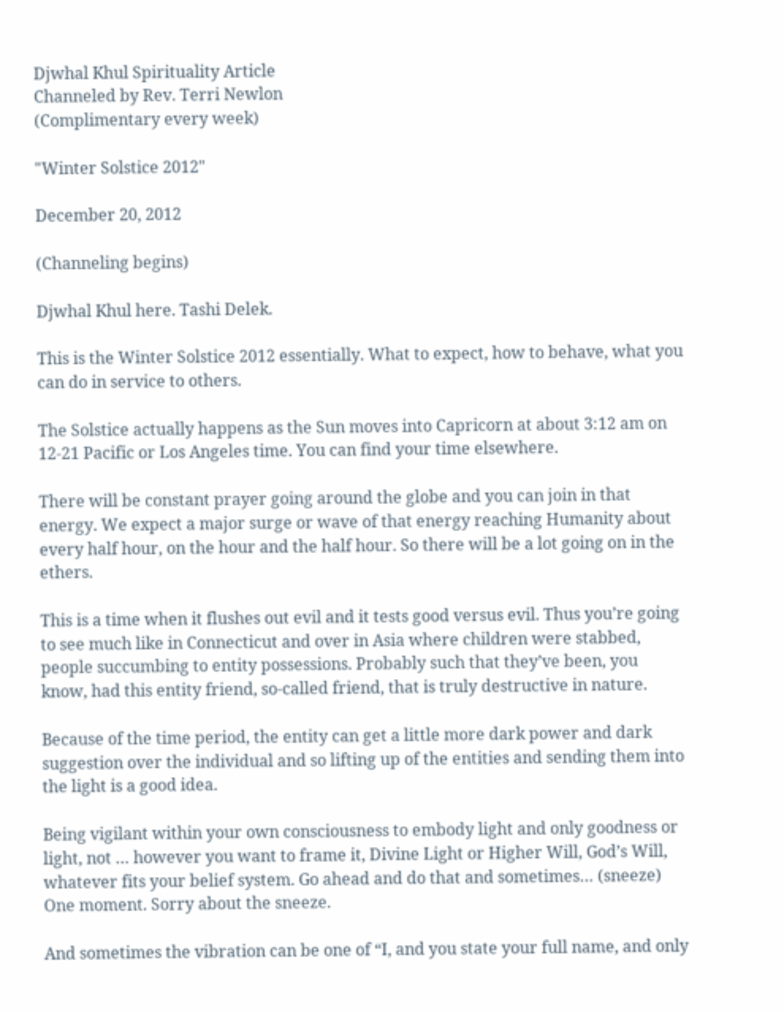Djwhal Khul Spirituality Article
Channeled by Rev. Terri Newlon
(Complimentary every week)

"Winter Solstice 2012"

December 20, 2012

(Channeling begins)

Djwhal Khul here. Tashi Delek.

This is the Winter Solstice 2012 essentially. What to expect, how to behave, what you can do in service to others.

The Solstice actually happens as the Sun moves into Capricorn at about 3:12 am on 12-21 Pacific or Los Angeles time. You can find your time elsewhere.

There will be constant prayer going around the globe and you can join in that energy. We expect a major surge or wave of that energy reaching Humanity about every half hour, on the hour and the half hour. So there will be a lot going on in the ethers.

This is a time when it flushes out evil and it tests good versus evil. Thus you’re going to see much like in Connecticut and over in Asia where children were stabbed, people succumbing to entity possessions. Probably such that they’ve been, you know, had this entity friend, so-called friend, that is truly destructive in nature.

Because of the time period, the entity can get a little more dark power and dark suggestion over the individual and so lifting up of the entities and sending them into the light is a good idea.

Being vigilant within your own consciousness to embody light and only goodness or light, not … however you want to frame it, Divine Light or Higher Will, God’s Will, whatever fits your belief system. Go ahead and do that and sometimes… (sneeze) One moment. Sorry about the sneeze.

And sometimes the vibration can be one of “I, and you state your full name, and only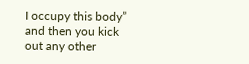I occupy this body” and then you kick out any other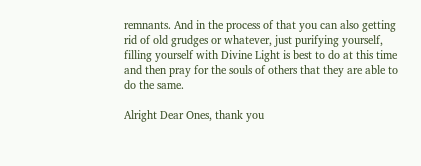remnants. And in the process of that you can also getting rid of old grudges or whatever, just purifying yourself, filling yourself with Divine Light is best to do at this time and then pray for the souls of others that they are able to do the same.

Alright Dear Ones, thank you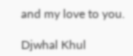and my love to you.

Djwhal Khul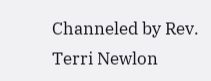Channeled by Rev. Terri Newlon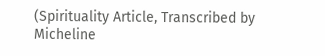(Spirituality Article, Transcribed by Micheline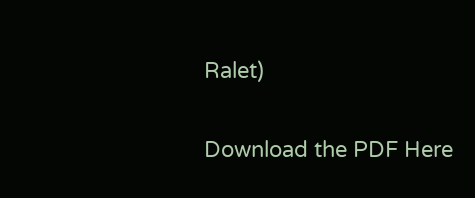Ralet)

Download the PDF Here